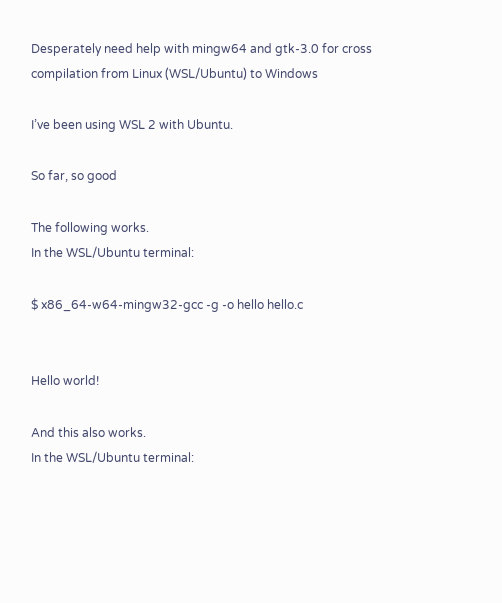Desperately need help with mingw64 and gtk-3.0 for cross compilation from Linux (WSL/Ubuntu) to Windows

I’ve been using WSL 2 with Ubuntu.

So far, so good

The following works.
In the WSL/Ubuntu terminal:

$ x86_64-w64-mingw32-gcc -g -o hello hello.c


Hello world!

And this also works.
In the WSL/Ubuntu terminal: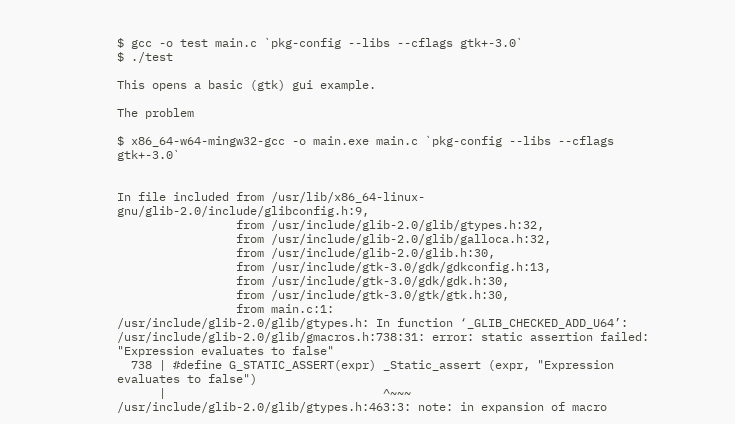$ gcc -o test main.c `pkg-config --libs --cflags gtk+-3.0`
$ ./test

This opens a basic (gtk) gui example.

The problem

$ x86_64-w64-mingw32-gcc -o main.exe main.c `pkg-config --libs --cflags gtk+-3.0`


In file included from /usr/lib/x86_64-linux-gnu/glib-2.0/include/glibconfig.h:9,
                 from /usr/include/glib-2.0/glib/gtypes.h:32,
                 from /usr/include/glib-2.0/glib/galloca.h:32,
                 from /usr/include/glib-2.0/glib.h:30,
                 from /usr/include/gtk-3.0/gdk/gdkconfig.h:13,
                 from /usr/include/gtk-3.0/gdk/gdk.h:30,
                 from /usr/include/gtk-3.0/gtk/gtk.h:30,
                 from main.c:1:
/usr/include/glib-2.0/glib/gtypes.h: In function ‘_GLIB_CHECKED_ADD_U64’:
/usr/include/glib-2.0/glib/gmacros.h:738:31: error: static assertion failed: "Expression evaluates to false"
  738 | #define G_STATIC_ASSERT(expr) _Static_assert (expr, "Expression evaluates to false")
      |                               ^~~~
/usr/include/glib-2.0/glib/gtypes.h:463:3: note: in expansion of macro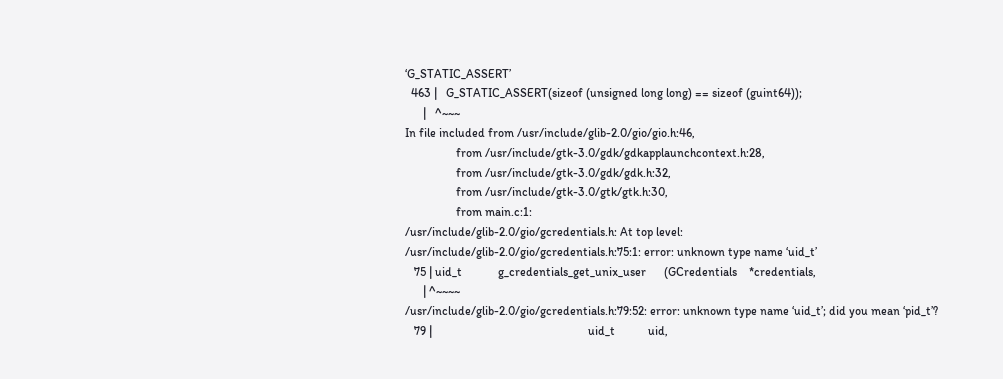‘G_STATIC_ASSERT’
  463 |   G_STATIC_ASSERT(sizeof (unsigned long long) == sizeof (guint64));
      |   ^~~~
In file included from /usr/include/glib-2.0/gio/gio.h:46,
                 from /usr/include/gtk-3.0/gdk/gdkapplaunchcontext.h:28,
                 from /usr/include/gtk-3.0/gdk/gdk.h:32,
                 from /usr/include/gtk-3.0/gtk/gtk.h:30,
                 from main.c:1:
/usr/include/glib-2.0/gio/gcredentials.h: At top level:
/usr/include/glib-2.0/gio/gcredentials.h:75:1: error: unknown type name ‘uid_t’
   75 | uid_t            g_credentials_get_unix_user      (GCredentials    *credentials,
      | ^~~~~
/usr/include/glib-2.0/gio/gcredentials.h:79:52: error: unknown type name ‘uid_t’; did you mean ‘pid_t’?
   79 |                                                    uid_t           uid,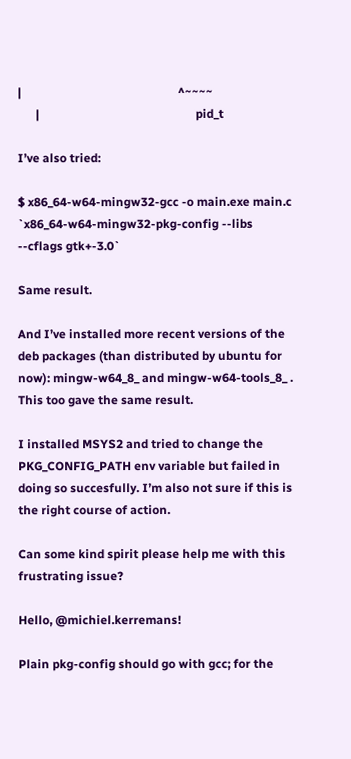|                                                    ^~~~~
      |                                                    pid_t

I’ve also tried:

$ x86_64-w64-mingw32-gcc -o main.exe main.c `x86_64-w64-mingw32-pkg-config --libs --cflags gtk+-3.0`

Same result.

And I’ve installed more recent versions of the deb packages (than distributed by ubuntu for now): mingw-w64_8_ and mingw-w64-tools_8_ . This too gave the same result.

I installed MSYS2 and tried to change the PKG_CONFIG_PATH env variable but failed in doing so succesfully. I’m also not sure if this is the right course of action.

Can some kind spirit please help me with this frustrating issue?

Hello, @michiel.kerremans!

Plain pkg-config should go with gcc; for the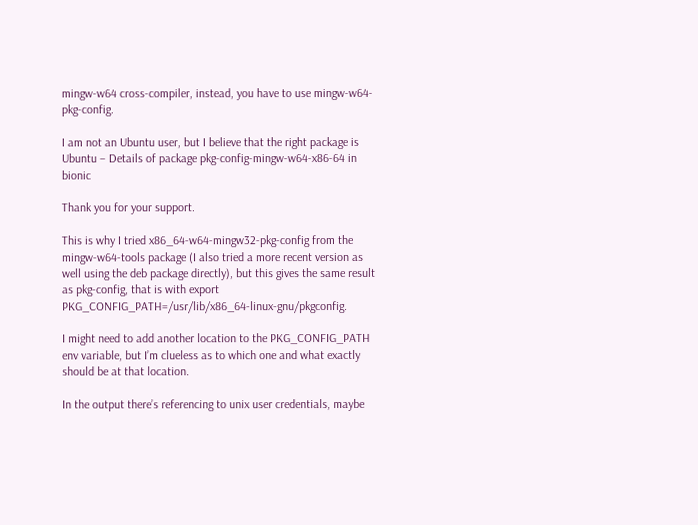mingw-w64 cross-compiler, instead, you have to use mingw-w64-pkg-config.

I am not an Ubuntu user, but I believe that the right package is Ubuntu – Details of package pkg-config-mingw-w64-x86-64 in bionic

Thank you for your support.

This is why I tried x86_64-w64-mingw32-pkg-config from the mingw-w64-tools package (I also tried a more recent version as well using the deb package directly), but this gives the same result as pkg-config, that is with export PKG_CONFIG_PATH=/usr/lib/x86_64-linux-gnu/pkgconfig.

I might need to add another location to the PKG_CONFIG_PATH env variable, but I’m clueless as to which one and what exactly should be at that location.

In the output there’s referencing to unix user credentials, maybe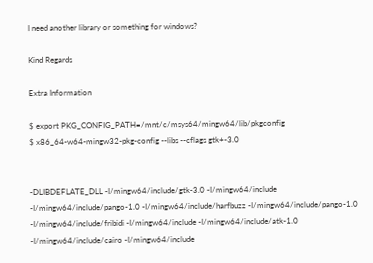I need another library or something for windows?

Kind Regards

Extra Information

$ export PKG_CONFIG_PATH=/mnt/c/msys64/mingw64/lib/pkgconfig
$ x86_64-w64-mingw32-pkg-config --libs --cflags gtk+-3.0


-DLIBDEFLATE_DLL -I/mingw64/include/gtk-3.0 -I/mingw64/include -I/mingw64/include/pango-1.0 -I/mingw64/include/harfbuzz -I/mingw64/include/pango-1.0 -I/mingw64/include/fribidi -I/mingw64/include -I/mingw64/include/atk-1.0 -I/mingw64/include/cairo -I/mingw64/include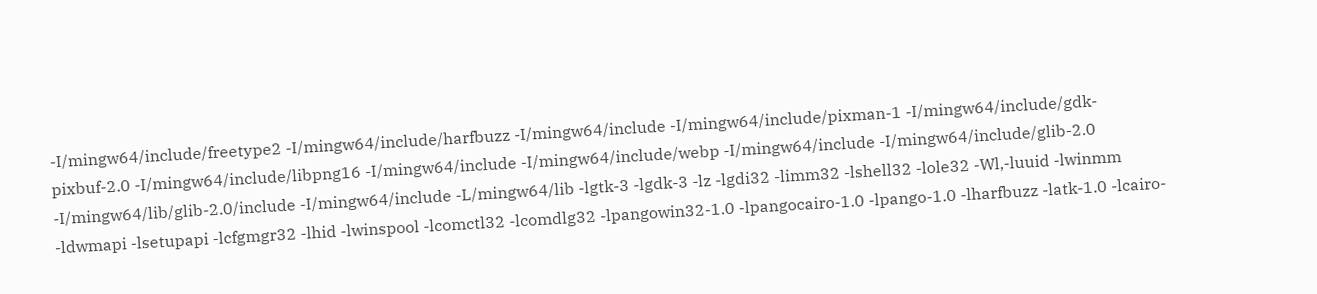-I/mingw64/include/freetype2 -I/mingw64/include/harfbuzz -I/mingw64/include -I/mingw64/include/pixman-1 -I/mingw64/include/gdk-pixbuf-2.0 -I/mingw64/include/libpng16 -I/mingw64/include -I/mingw64/include/webp -I/mingw64/include -I/mingw64/include/glib-2.0 -I/mingw64/lib/glib-2.0/include -I/mingw64/include -L/mingw64/lib -lgtk-3 -lgdk-3 -lz -lgdi32 -limm32 -lshell32 -lole32 -Wl,-luuid -lwinmm -ldwmapi -lsetupapi -lcfgmgr32 -lhid -lwinspool -lcomctl32 -lcomdlg32 -lpangowin32-1.0 -lpangocairo-1.0 -lpango-1.0 -lharfbuzz -latk-1.0 -lcairo-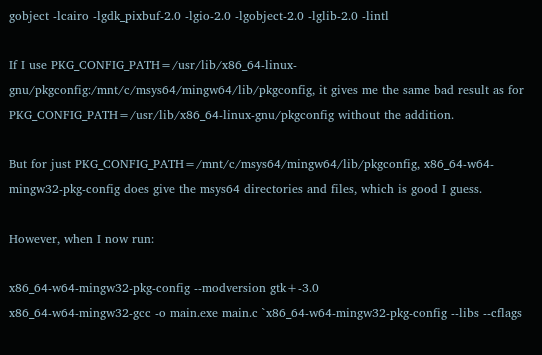gobject -lcairo -lgdk_pixbuf-2.0 -lgio-2.0 -lgobject-2.0 -lglib-2.0 -lintl

If I use PKG_CONFIG_PATH=/usr/lib/x86_64-linux-gnu/pkgconfig:/mnt/c/msys64/mingw64/lib/pkgconfig, it gives me the same bad result as for PKG_CONFIG_PATH=/usr/lib/x86_64-linux-gnu/pkgconfig without the addition.

But for just PKG_CONFIG_PATH=/mnt/c/msys64/mingw64/lib/pkgconfig, x86_64-w64-mingw32-pkg-config does give the msys64 directories and files, which is good I guess.

However, when I now run:

x86_64-w64-mingw32-pkg-config --modversion gtk+-3.0
x86_64-w64-mingw32-gcc -o main.exe main.c `x86_64-w64-mingw32-pkg-config --libs --cflags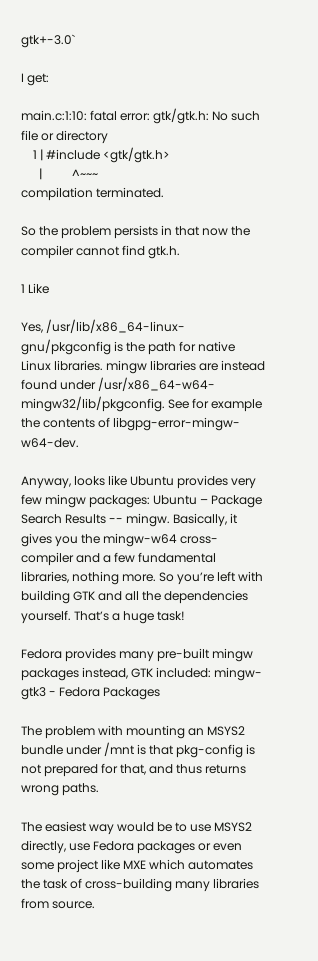gtk+-3.0`

I get:

main.c:1:10: fatal error: gtk/gtk.h: No such file or directory
    1 | #include <gtk/gtk.h>
      |          ^~~~
compilation terminated.

So the problem persists in that now the compiler cannot find gtk.h.

1 Like

Yes, /usr/lib/x86_64-linux-gnu/pkgconfig is the path for native Linux libraries. mingw libraries are instead found under /usr/x86_64-w64-mingw32/lib/pkgconfig. See for example the contents of libgpg-error-mingw-w64-dev.

Anyway, looks like Ubuntu provides very few mingw packages: Ubuntu – Package Search Results -- mingw. Basically, it gives you the mingw-w64 cross-compiler and a few fundamental libraries, nothing more. So you’re left with building GTK and all the dependencies yourself. That’s a huge task!

Fedora provides many pre-built mingw packages instead, GTK included: mingw-gtk3 - Fedora Packages

The problem with mounting an MSYS2 bundle under /mnt is that pkg-config is not prepared for that, and thus returns wrong paths.

The easiest way would be to use MSYS2 directly, use Fedora packages or even some project like MXE which automates the task of cross-building many libraries from source.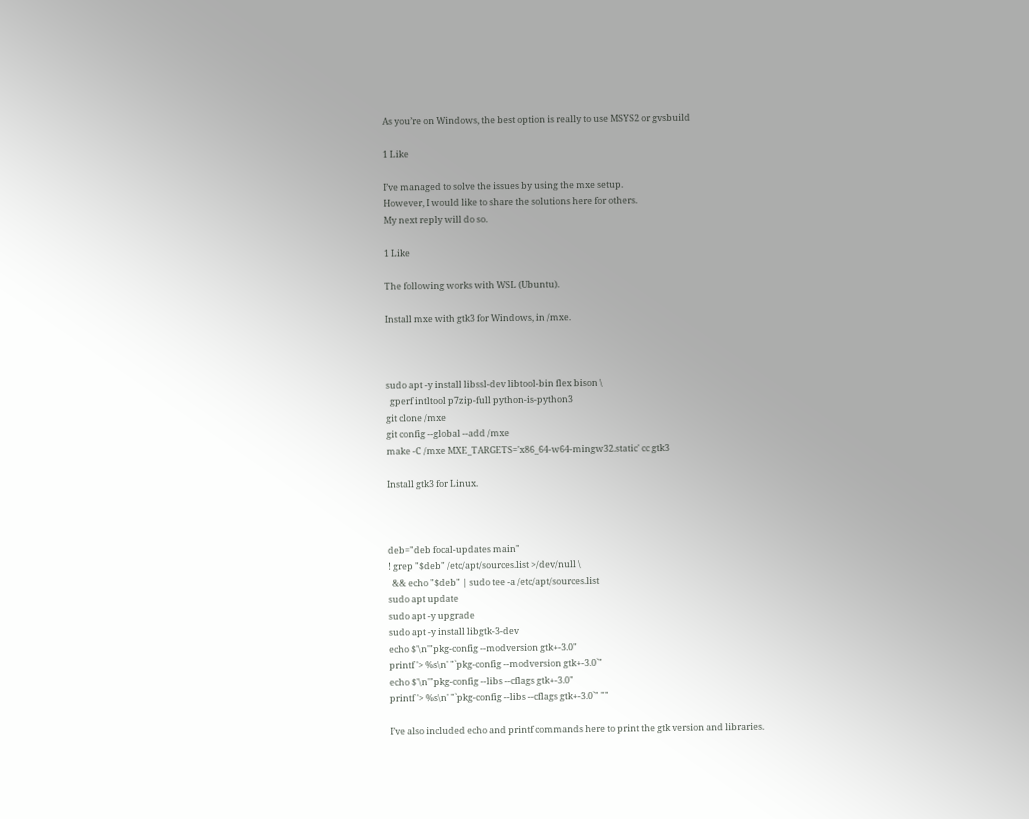As you’re on Windows, the best option is really to use MSYS2 or gvsbuild

1 Like

I’ve managed to solve the issues by using the mxe setup.
However, I would like to share the solutions here for others.
My next reply will do so.

1 Like

The following works with WSL (Ubuntu).

Install mxe with gtk3 for Windows, in /mxe.



sudo apt -y install libssl-dev libtool-bin flex bison \
  gperf intltool p7zip-full python-is-python3
git clone /mxe
git config --global --add /mxe
make -C /mxe MXE_TARGETS='x86_64-w64-mingw32.static' cc gtk3

Install gtk3 for Linux.



deb="deb focal-updates main"
! grep "$deb" /etc/apt/sources.list >/dev/null \
  && echo "$deb" | sudo tee -a /etc/apt/sources.list
sudo apt update
sudo apt -y upgrade
sudo apt -y install libgtk-3-dev
echo $'\n'"pkg-config --modversion gtk+-3.0"
printf '> %s\n' "`pkg-config --modversion gtk+-3.0`"
echo $'\n'"pkg-config --libs --cflags gtk+-3.0"
printf '> %s\n' "`pkg-config --libs --cflags gtk+-3.0`" ""

I’ve also included echo and printf commands here to print the gtk version and libraries.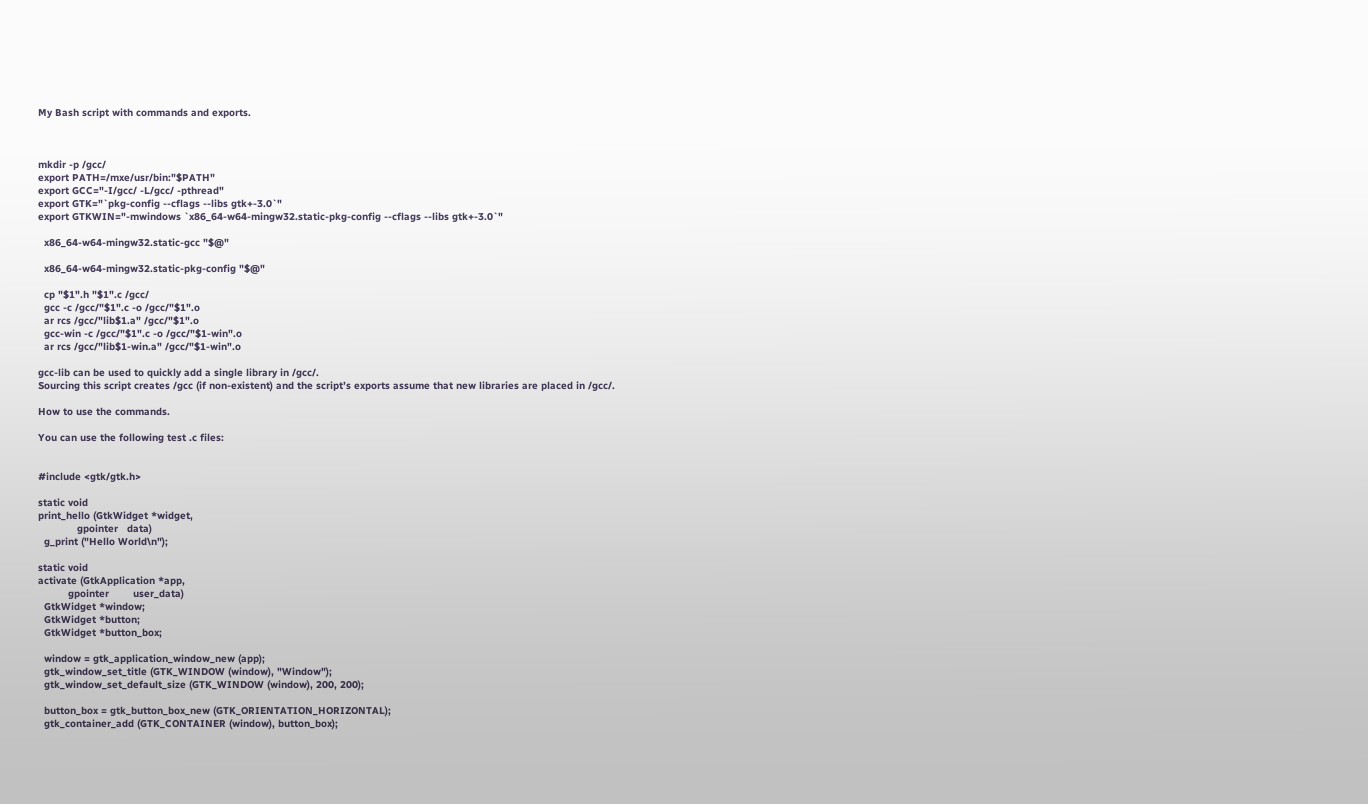My Bash script with commands and exports.



mkdir -p /gcc/
export PATH=/mxe/usr/bin:"$PATH"
export GCC="-I/gcc/ -L/gcc/ -pthread"
export GTK="`pkg-config --cflags --libs gtk+-3.0`"
export GTKWIN="-mwindows `x86_64-w64-mingw32.static-pkg-config --cflags --libs gtk+-3.0`"

  x86_64-w64-mingw32.static-gcc "$@"

  x86_64-w64-mingw32.static-pkg-config "$@"

  cp "$1".h "$1".c /gcc/
  gcc -c /gcc/"$1".c -o /gcc/"$1".o
  ar rcs /gcc/"lib$1.a" /gcc/"$1".o
  gcc-win -c /gcc/"$1".c -o /gcc/"$1-win".o
  ar rcs /gcc/"lib$1-win.a" /gcc/"$1-win".o

gcc-lib can be used to quickly add a single library in /gcc/.
Sourcing this script creates /gcc (if non-existent) and the script’s exports assume that new libraries are placed in /gcc/.

How to use the commands.

You can use the following test .c files:


#include <gtk/gtk.h>

static void
print_hello (GtkWidget *widget,
             gpointer   data)
  g_print ("Hello World\n");

static void
activate (GtkApplication *app,
          gpointer        user_data)
  GtkWidget *window;
  GtkWidget *button;
  GtkWidget *button_box;

  window = gtk_application_window_new (app);
  gtk_window_set_title (GTK_WINDOW (window), "Window");
  gtk_window_set_default_size (GTK_WINDOW (window), 200, 200);

  button_box = gtk_button_box_new (GTK_ORIENTATION_HORIZONTAL);
  gtk_container_add (GTK_CONTAINER (window), button_box);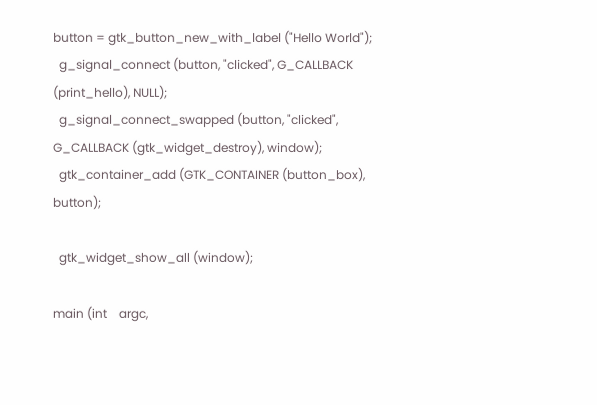button = gtk_button_new_with_label ("Hello World");
  g_signal_connect (button, "clicked", G_CALLBACK (print_hello), NULL);
  g_signal_connect_swapped (button, "clicked", G_CALLBACK (gtk_widget_destroy), window);
  gtk_container_add (GTK_CONTAINER (button_box), button);

  gtk_widget_show_all (window);

main (int    argc,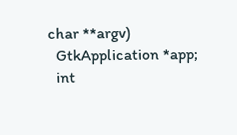char **argv)
  GtkApplication *app;
  int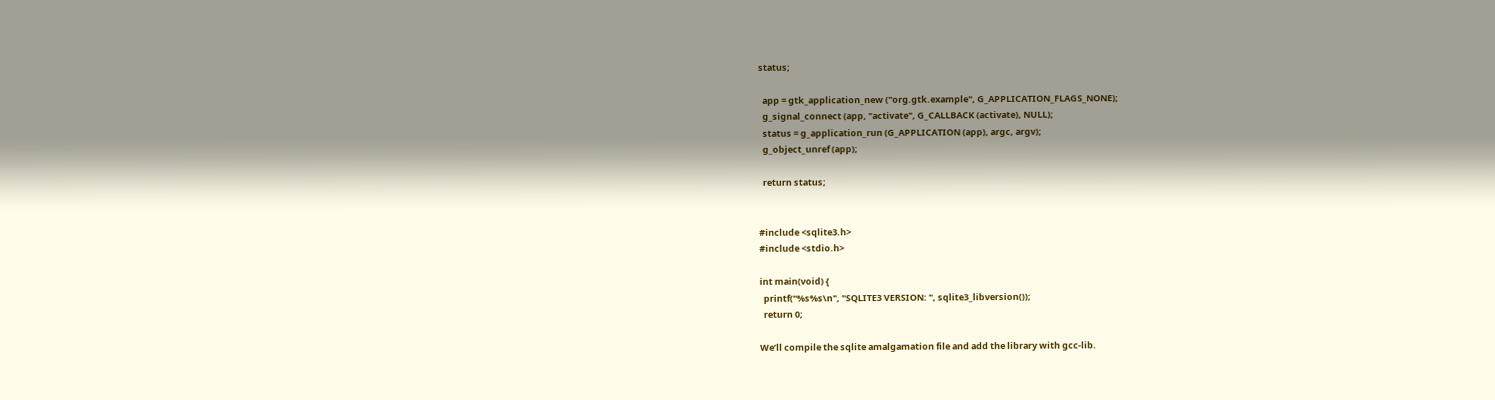status;

  app = gtk_application_new ("org.gtk.example", G_APPLICATION_FLAGS_NONE);
  g_signal_connect (app, "activate", G_CALLBACK (activate), NULL);
  status = g_application_run (G_APPLICATION (app), argc, argv);
  g_object_unref (app);

  return status;


#include <sqlite3.h>
#include <stdio.h>

int main(void) {
  printf("%s%s\n", "SQLITE3 VERSION: ", sqlite3_libversion());
  return 0;

We’ll compile the sqlite amalgamation file and add the library with gcc-lib.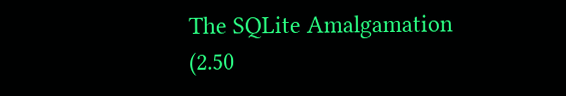The SQLite Amalgamation
(2.50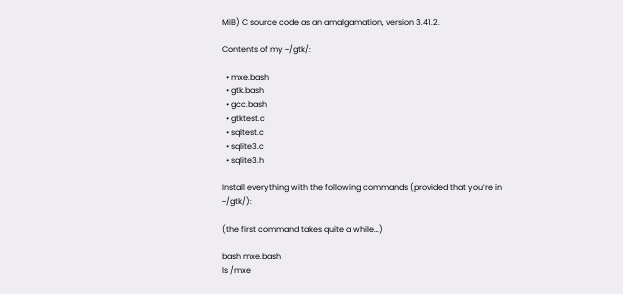MiB) C source code as an amalgamation, version 3.41.2.

Contents of my ~/gtk/:

  • mxe.bash
  • gtk.bash
  • gcc.bash
  • gtktest.c
  • sqltest.c
  • sqlite3.c
  • sqlite3.h

Install everything with the following commands (provided that you’re in ~/gtk/):

(the first command takes quite a while…)

bash mxe.bash
ls /mxe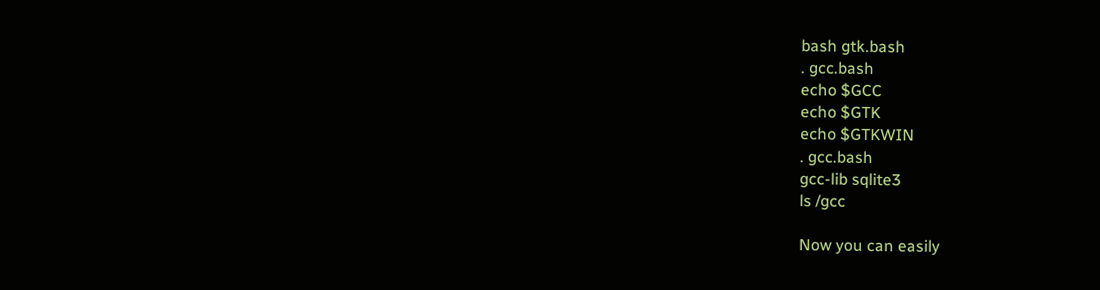bash gtk.bash
. gcc.bash
echo $GCC
echo $GTK
echo $GTKWIN
. gcc.bash
gcc-lib sqlite3
ls /gcc

Now you can easily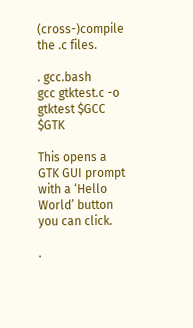(cross-)compile the .c files.

. gcc.bash
gcc gtktest.c -o gtktest $GCC $GTK

This opens a GTK GUI prompt with a ‘Hello World’ button you can click.

.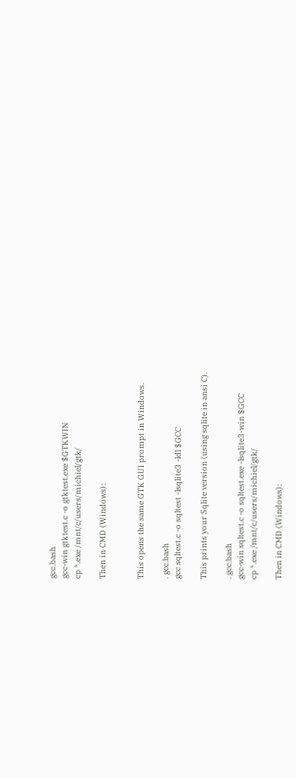gcc.bash
gcc-win gtktest.c -o gtktest.exe $GTKWIN
cp *.exe /mnt/c/users/michiel/gtk/

Then in CMD (Windows):


This opens the same GTK GUI prompt in Windows.

. gcc.bash
gcc sqltest.c -o sqltest -lsqlite3 -ldl $GCC

This prints your Sqlite version (using sqlite in ansi C).

. gcc.bash
gcc-win sqltest.c -o sqltest.exe -lsqlite3-win $GCC
cp *.exe /mnt/c/users/michiel/gtk/

Then in CMD (Windows):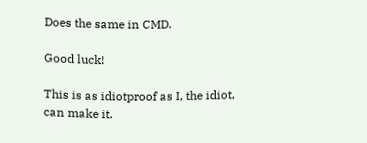Does the same in CMD.

Good luck!

This is as idiotproof as I, the idiot, can make it.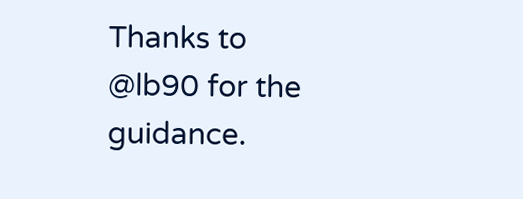Thanks to @lb90 for the guidance.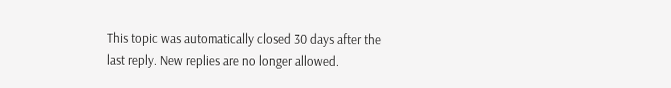This topic was automatically closed 30 days after the last reply. New replies are no longer allowed.